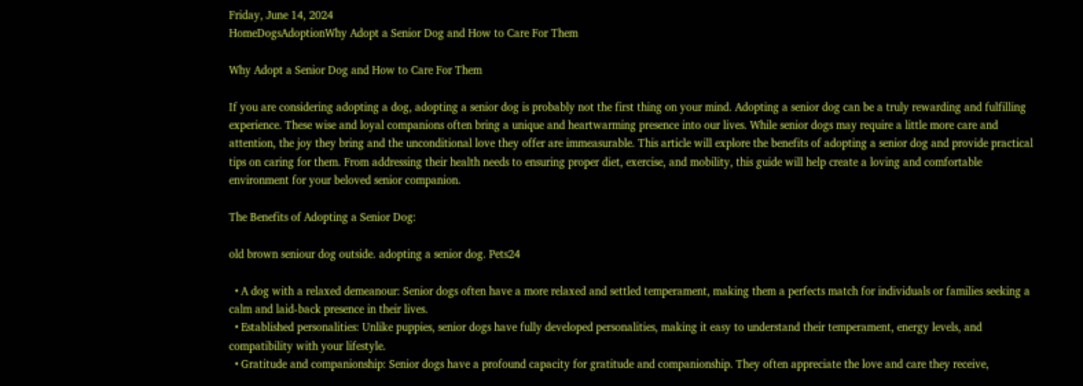Friday, June 14, 2024
HomeDogsAdoptionWhy Adopt a Senior Dog and How to Care For Them

Why Adopt a Senior Dog and How to Care For Them

If you are considering adopting a dog, adopting a senior dog is probably not the first thing on your mind. Adopting a senior dog can be a truly rewarding and fulfilling experience. These wise and loyal companions often bring a unique and heartwarming presence into our lives. While senior dogs may require a little more care and attention, the joy they bring and the unconditional love they offer are immeasurable. This article will explore the benefits of adopting a senior dog and provide practical tips on caring for them. From addressing their health needs to ensuring proper diet, exercise, and mobility, this guide will help create a loving and comfortable environment for your beloved senior companion.

The Benefits of Adopting a Senior Dog:

old brown seniour dog outside. adopting a senior dog. Pets24

  • A dog with a relaxed demeanour: Senior dogs often have a more relaxed and settled temperament, making them a perfects match for individuals or families seeking a calm and laid-back presence in their lives.
  • Established personalities: Unlike puppies, senior dogs have fully developed personalities, making it easy to understand their temperament, energy levels, and compatibility with your lifestyle.
  • Gratitude and companionship: Senior dogs have a profound capacity for gratitude and companionship. They often appreciate the love and care they receive,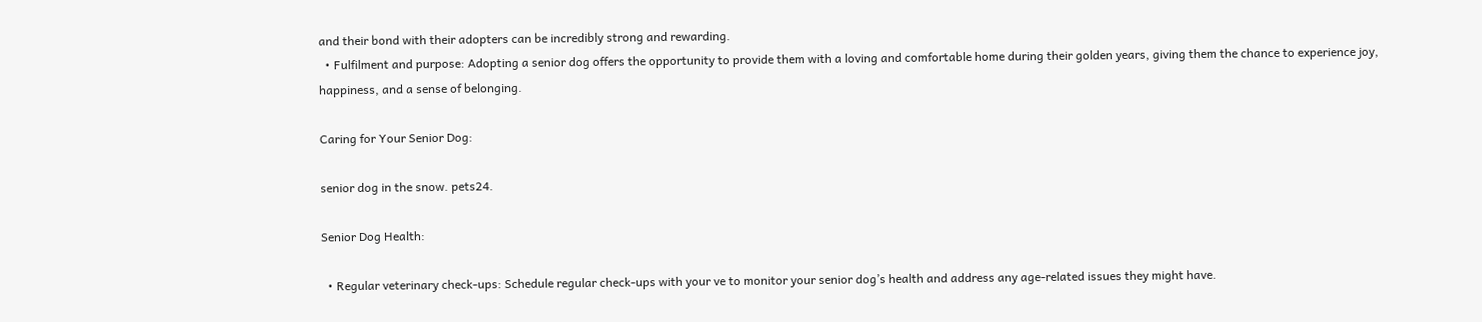and their bond with their adopters can be incredibly strong and rewarding.
  • Fulfilment and purpose: Adopting a senior dog offers the opportunity to provide them with a loving and comfortable home during their golden years, giving them the chance to experience joy, happiness, and a sense of belonging.

Caring for Your Senior Dog:

senior dog in the snow. pets24.

Senior Dog Health:

  • Regular veterinary check-ups: Schedule regular check-ups with your ve to monitor your senior dog’s health and address any age-related issues they might have.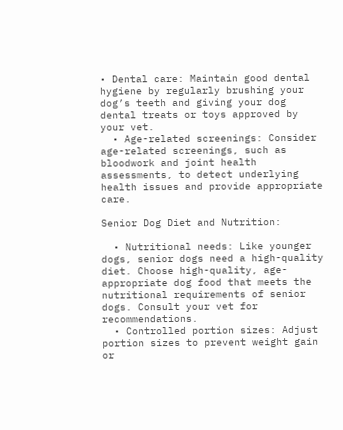• Dental care: Maintain good dental hygiene by regularly brushing your dog’s teeth and giving your dog dental treats or toys approved by your vet.
  • Age-related screenings: Consider age-related screenings, such as bloodwork and joint health assessments, to detect underlying health issues and provide appropriate care.

Senior Dog Diet and Nutrition:

  • Nutritional needs: Like younger dogs, senior dogs need a high-quality diet. Choose high-quality, age-appropriate dog food that meets the nutritional requirements of senior dogs. Consult your vet for recommendations.
  • Controlled portion sizes: Adjust portion sizes to prevent weight gain or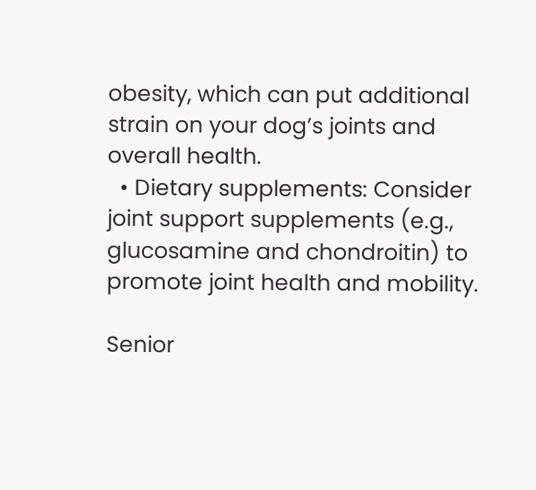obesity, which can put additional strain on your dog’s joints and overall health.
  • Dietary supplements: Consider joint support supplements (e.g., glucosamine and chondroitin) to promote joint health and mobility.

Senior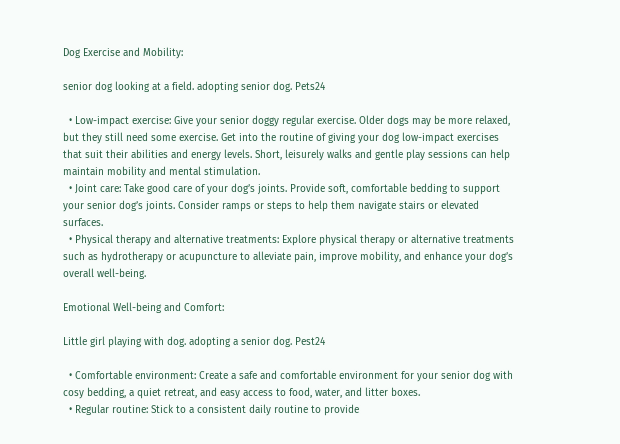Dog Exercise and Mobility:

senior dog looking at a field. adopting senior dog. Pets24

  • Low-impact exercise: Give your senior doggy regular exercise. Older dogs may be more relaxed, but they still need some exercise. Get into the routine of giving your dog low-impact exercises that suit their abilities and energy levels. Short, leisurely walks and gentle play sessions can help maintain mobility and mental stimulation.
  • Joint care: Take good care of your dog’s joints. Provide soft, comfortable bedding to support your senior dog’s joints. Consider ramps or steps to help them navigate stairs or elevated surfaces.
  • Physical therapy and alternative treatments: Explore physical therapy or alternative treatments such as hydrotherapy or acupuncture to alleviate pain, improve mobility, and enhance your dog’s overall well-being.

Emotional Well-being and Comfort:

Little girl playing with dog. adopting a senior dog. Pest24

  • Comfortable environment: Create a safe and comfortable environment for your senior dog with cosy bedding, a quiet retreat, and easy access to food, water, and litter boxes.
  • Regular routine: Stick to a consistent daily routine to provide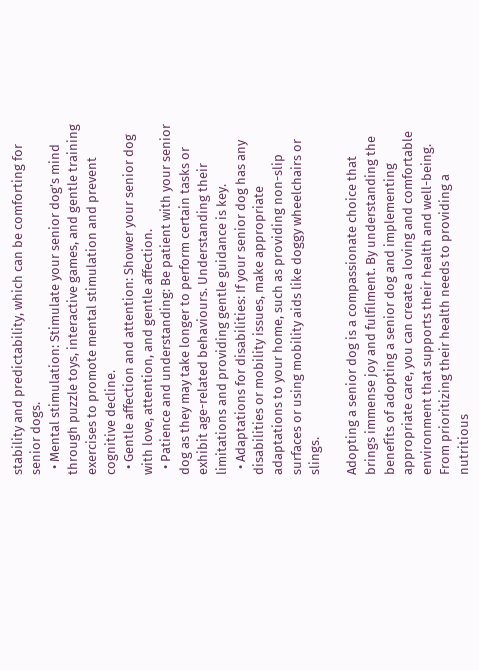stability and predictability, which can be comforting for senior dogs.
  • Mental stimulation: Stimulate your senior dog’s mind through puzzle toys, interactive games, and gentle training exercises to promote mental stimulation and prevent cognitive decline.
  • Gentle affection and attention: Shower your senior dog with love, attention, and gentle affection.
  • Patience and understanding: Be patient with your senior dog as they may take longer to perform certain tasks or exhibit age-related behaviours. Understanding their limitations and providing gentle guidance is key.
  • Adaptations for disabilities: If your senior dog has any disabilities or mobility issues, make appropriate adaptations to your home, such as providing non-slip surfaces or using mobility aids like doggy wheelchairs or slings.

Adopting a senior dog is a compassionate choice that brings immense joy and fulfilment. By understanding the benefits of adopting a senior dog and implementing appropriate care, you can create a loving and comfortable environment that supports their health and well-being. From prioritizing their health needs to providing a nutritious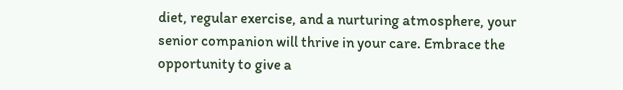diet, regular exercise, and a nurturing atmosphere, your senior companion will thrive in your care. Embrace the opportunity to give a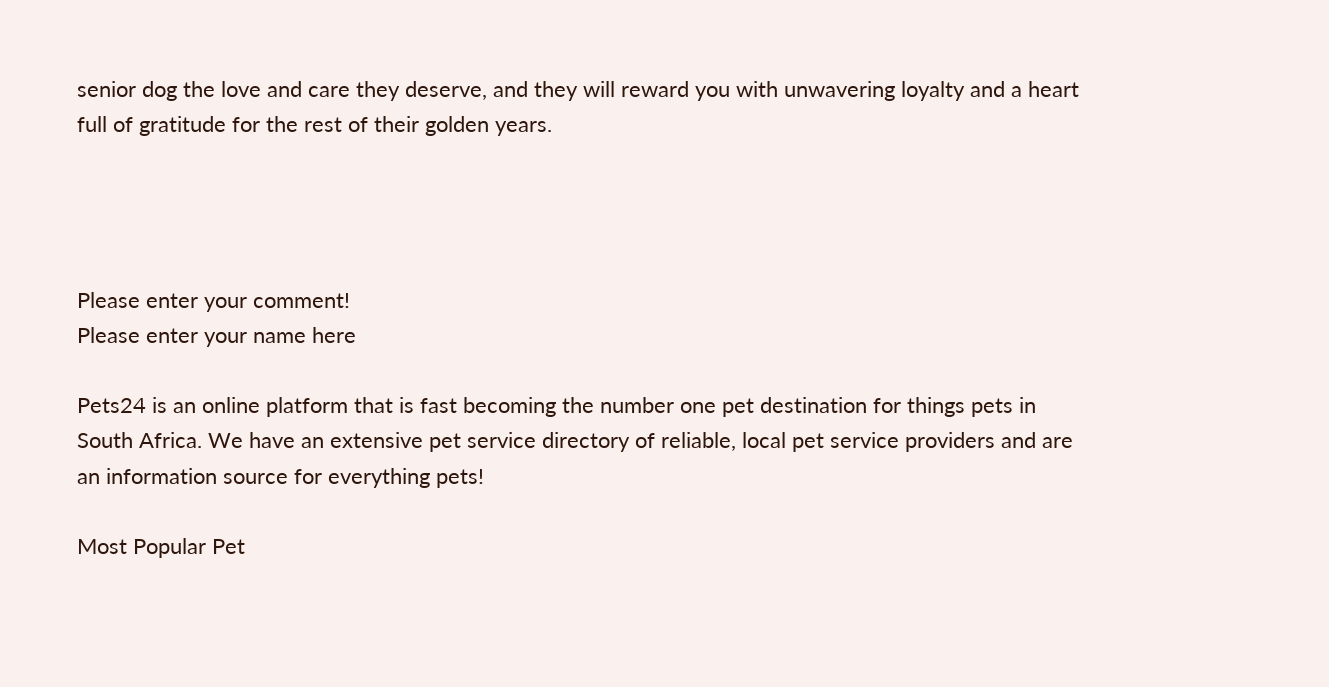senior dog the love and care they deserve, and they will reward you with unwavering loyalty and a heart full of gratitude for the rest of their golden years.




Please enter your comment!
Please enter your name here

Pets24 is an online platform that is fast becoming the number one pet destination for things pets in South Africa. We have an extensive pet service directory of reliable, local pet service providers and are an information source for everything pets!

Most Popular Pet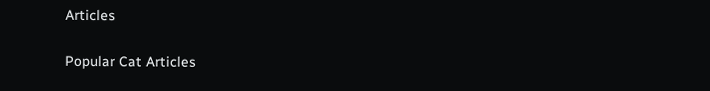Articles

Popular Cat Articles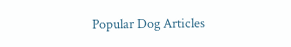Popular Dog Articles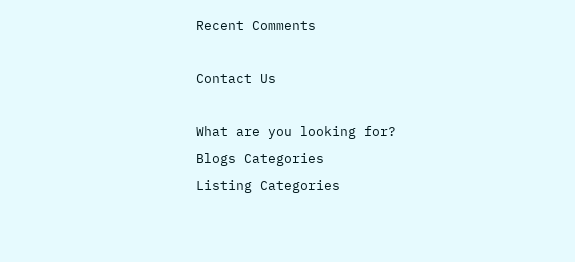Recent Comments

Contact Us

What are you looking for?
Blogs Categories
Listing Categories